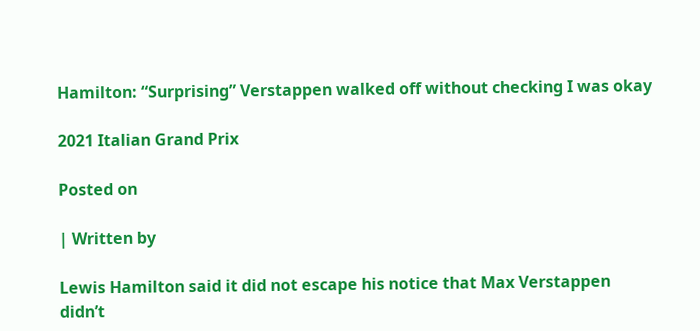Hamilton: “Surprising” Verstappen walked off without checking I was okay

2021 Italian Grand Prix

Posted on

| Written by

Lewis Hamilton said it did not escape his notice that Max Verstappen didn’t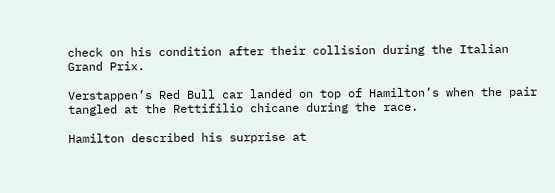check on his condition after their collision during the Italian Grand Prix.

Verstappen’s Red Bull car landed on top of Hamilton’s when the pair tangled at the Rettifilio chicane during the race.

Hamilton described his surprise at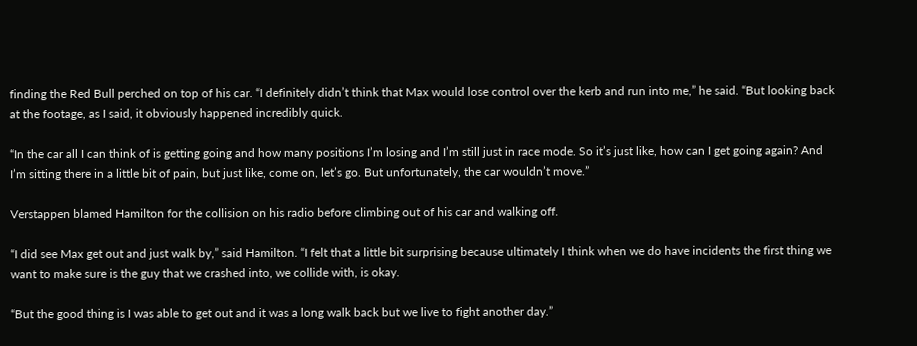finding the Red Bull perched on top of his car. “I definitely didn’t think that Max would lose control over the kerb and run into me,” he said. “But looking back at the footage, as I said, it obviously happened incredibly quick.

“In the car all I can think of is getting going and how many positions I’m losing and I’m still just in race mode. So it’s just like, how can I get going again? And I’m sitting there in a little bit of pain, but just like, come on, let’s go. But unfortunately, the car wouldn’t move.”

Verstappen blamed Hamilton for the collision on his radio before climbing out of his car and walking off.

“I did see Max get out and just walk by,” said Hamilton. “I felt that a little bit surprising because ultimately I think when we do have incidents the first thing we want to make sure is the guy that we crashed into, we collide with, is okay.

“But the good thing is I was able to get out and it was a long walk back but we live to fight another day.”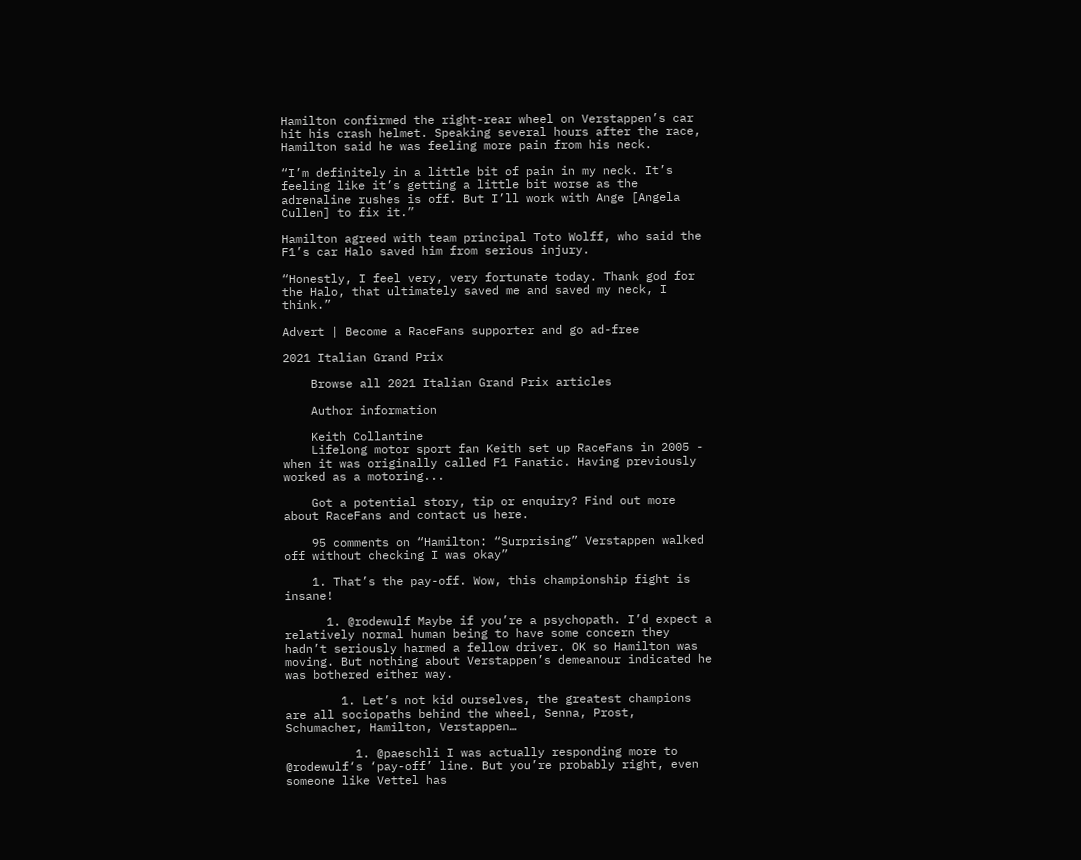Hamilton confirmed the right-rear wheel on Verstappen’s car hit his crash helmet. Speaking several hours after the race, Hamilton said he was feeling more pain from his neck.

“I’m definitely in a little bit of pain in my neck. It’s feeling like it’s getting a little bit worse as the adrenaline rushes is off. But I’ll work with Ange [Angela Cullen] to fix it.”

Hamilton agreed with team principal Toto Wolff, who said the F1’s car Halo saved him from serious injury.

“Honestly, I feel very, very fortunate today. Thank god for the Halo, that ultimately saved me and saved my neck, I think.”

Advert | Become a RaceFans supporter and go ad-free

2021 Italian Grand Prix

    Browse all 2021 Italian Grand Prix articles

    Author information

    Keith Collantine
    Lifelong motor sport fan Keith set up RaceFans in 2005 - when it was originally called F1 Fanatic. Having previously worked as a motoring...

    Got a potential story, tip or enquiry? Find out more about RaceFans and contact us here.

    95 comments on “Hamilton: “Surprising” Verstappen walked off without checking I was okay”

    1. That’s the pay-off. Wow, this championship fight is insane!

      1. @rodewulf Maybe if you’re a psychopath. I’d expect a relatively normal human being to have some concern they hadn’t seriously harmed a fellow driver. OK so Hamilton was moving. But nothing about Verstappen’s demeanour indicated he was bothered either way.

        1. Let’s not kid ourselves, the greatest champions are all sociopaths behind the wheel, Senna, Prost, Schumacher, Hamilton, Verstappen…

          1. @paeschli I was actually responding more to @rodewulf‘s ‘pay-off’ line. But you’re probably right, even someone like Vettel has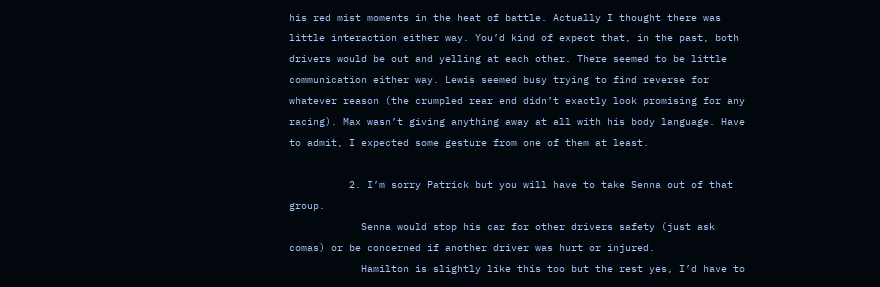his red mist moments in the heat of battle. Actually I thought there was little interaction either way. You’d kind of expect that, in the past, both drivers would be out and yelling at each other. There seemed to be little communication either way. Lewis seemed busy trying to find reverse for whatever reason (the crumpled rear end didn’t exactly look promising for any racing). Max wasn’t giving anything away at all with his body language. Have to admit, I expected some gesture from one of them at least.

          2. I’m sorry Patrick but you will have to take Senna out of that group.
            Senna would stop his car for other drivers safety (just ask comas) or be concerned if another driver was hurt or injured.
            Hamilton is slightly like this too but the rest yes, I’d have to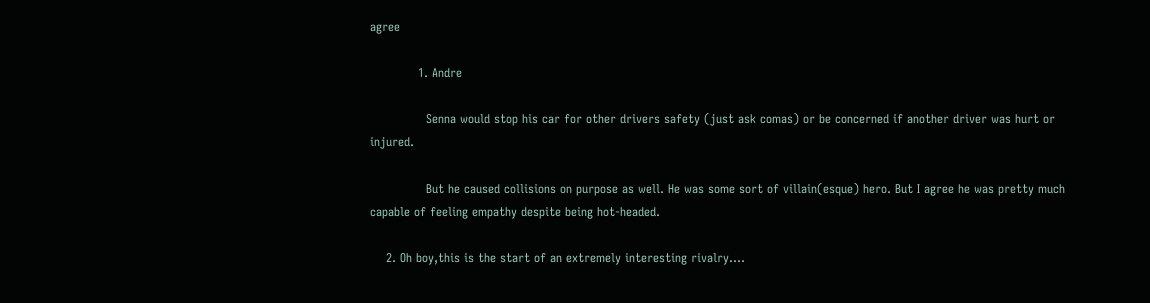agree

            1. Andre

              Senna would stop his car for other drivers safety (just ask comas) or be concerned if another driver was hurt or injured.

              But he caused collisions on purpose as well. He was some sort of villain(esque) hero. But I agree he was pretty much capable of feeling empathy despite being hot-headed.

    2. Oh boy,this is the start of an extremely interesting rivalry….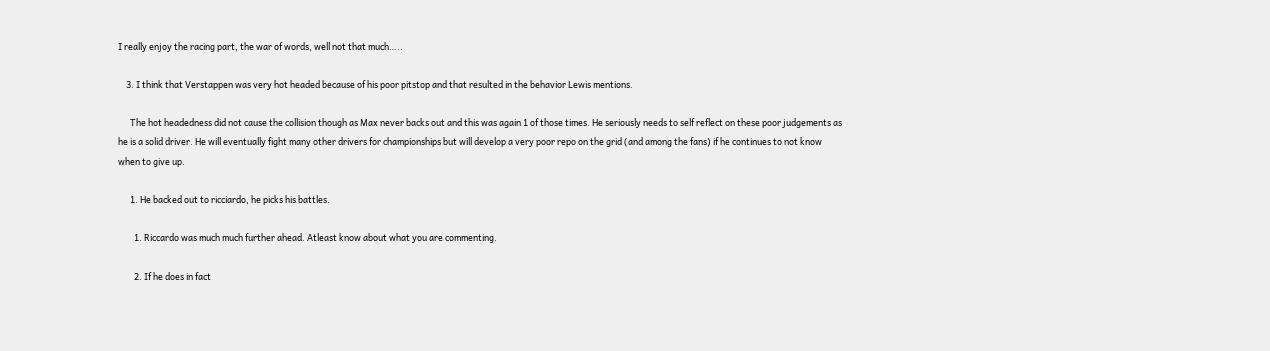I really enjoy the racing part, the war of words, well not that much…..

    3. I think that Verstappen was very hot headed because of his poor pitstop and that resulted in the behavior Lewis mentions.

      The hot headedness did not cause the collision though as Max never backs out and this was again 1 of those times. He seriously needs to self reflect on these poor judgements as he is a solid driver. He will eventually fight many other drivers for championships but will develop a very poor repo on the grid (and among the fans) if he continues to not know when to give up.

      1. He backed out to ricciardo, he picks his battles.

        1. Riccardo was much much further ahead. Atleast know about what you are commenting.

        2. If he does in fact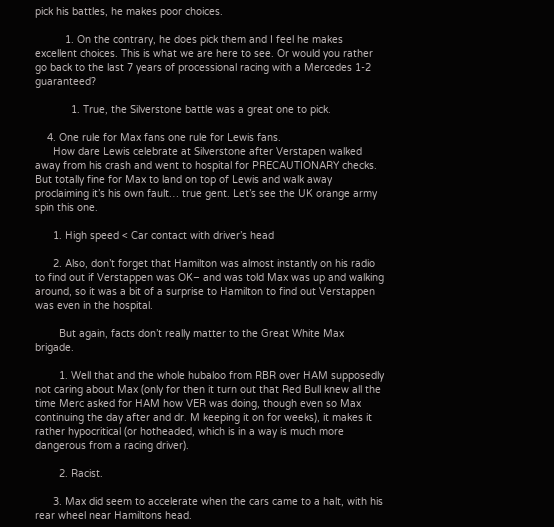pick his battles, he makes poor choices.

          1. On the contrary, he does pick them and I feel he makes excellent choices. This is what we are here to see. Or would you rather go back to the last 7 years of processional racing with a Mercedes 1-2 guaranteed?

            1. True, the Silverstone battle was a great one to pick.

    4. One rule for Max fans one rule for Lewis fans.
      How dare Lewis celebrate at Silverstone after Verstapen walked away from his crash and went to hospital for PRECAUTIONARY checks. But totally fine for Max to land on top of Lewis and walk away proclaiming it’s his own fault… true gent. Let’s see the UK orange army spin this one.

      1. High speed < Car contact with driver’s head

      2. Also, don’t forget that Hamilton was almost instantly on his radio to find out if Verstappen was OK– and was told Max was up and walking around, so it was a bit of a surprise to Hamilton to find out Verstappen was even in the hospital.

        But again, facts don’t really matter to the Great White Max brigade.

        1. Well that and the whole hubaloo from RBR over HAM supposedly not caring about Max (only for then it turn out that Red Bull knew all the time Merc asked for HAM how VER was doing, though even so Max continuing the day after and dr. M keeping it on for weeks), it makes it rather hypocritical (or hotheaded, which is in a way is much more dangerous from a racing driver).

        2. Racist.

      3. Max did seem to accelerate when the cars came to a halt, with his rear wheel near Hamiltons head.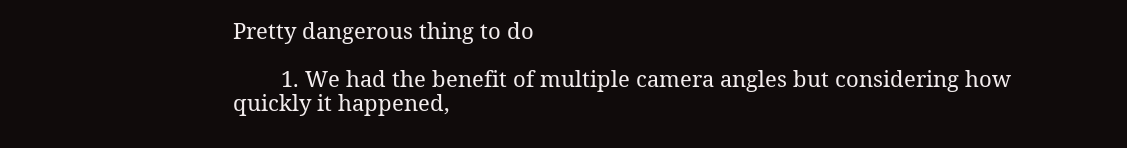Pretty dangerous thing to do

        1. We had the benefit of multiple camera angles but considering how quickly it happened,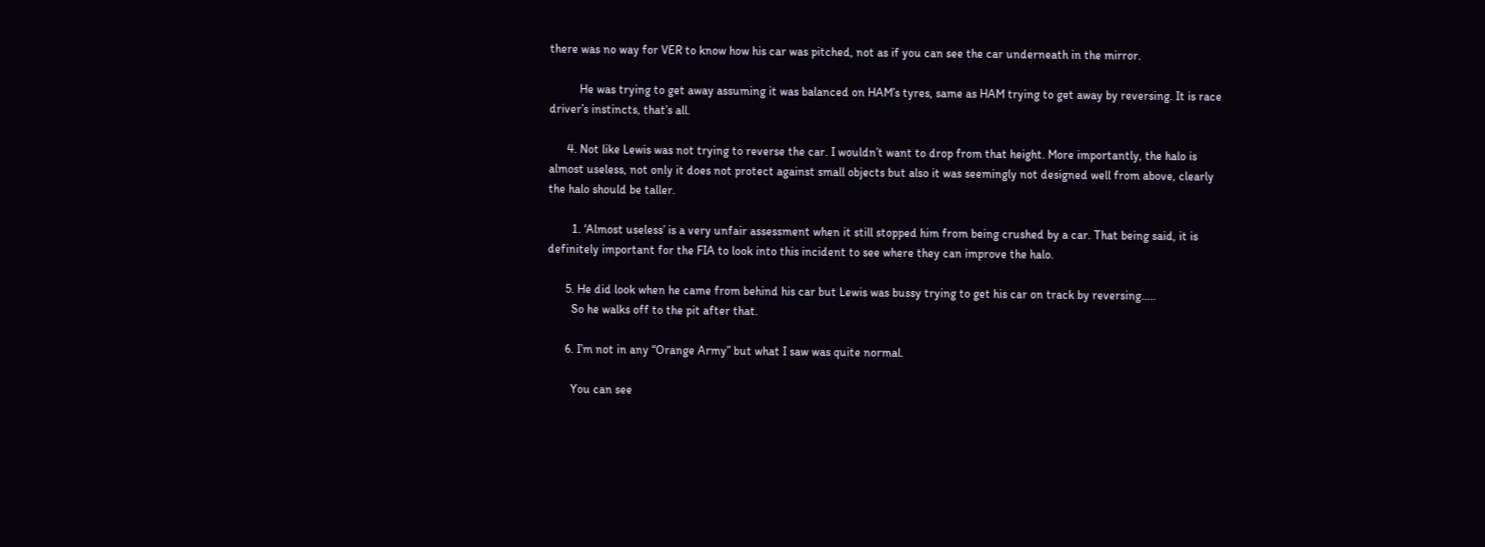there was no way for VER to know how his car was pitched, not as if you can see the car underneath in the mirror.

          He was trying to get away assuming it was balanced on HAM’s tyres, same as HAM trying to get away by reversing. It is race driver’s instincts, that’s all.

      4. Not like Lewis was not trying to reverse the car. I wouldn’t want to drop from that height. More importantly, the halo is almost useless, not only it does not protect against small objects but also it was seemingly not designed well from above, clearly the halo should be taller.

        1. ‘Almost useless’ is a very unfair assessment when it still stopped him from being crushed by a car. That being said, it is definitely important for the FIA to look into this incident to see where they can improve the halo.

      5. He did look when he came from behind his car but Lewis was bussy trying to get his car on track by reversing…..
        So he walks off to the pit after that.

      6. I’m not in any “Orange Army” but what I saw was quite normal.

        You can see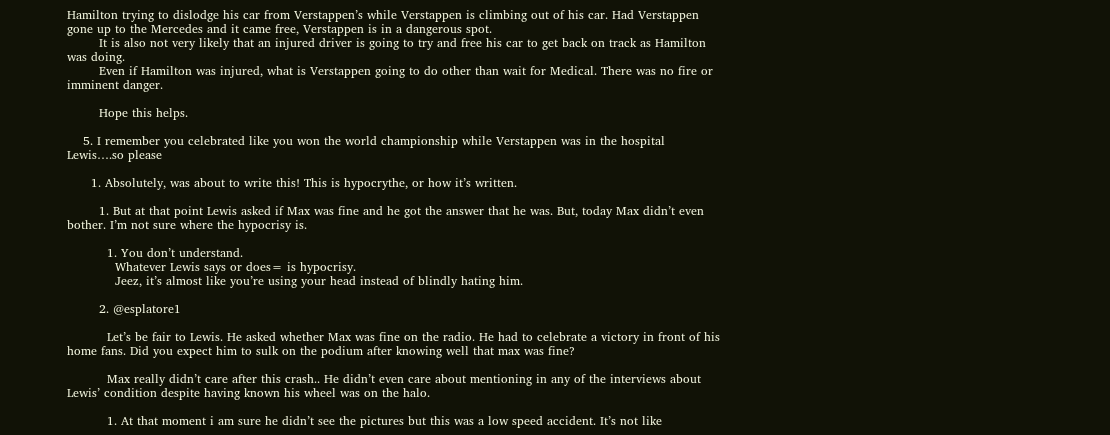Hamilton trying to dislodge his car from Verstappen’s while Verstappen is climbing out of his car. Had Verstappen gone up to the Mercedes and it came free, Verstappen is in a dangerous spot.
        It is also not very likely that an injured driver is going to try and free his car to get back on track as Hamilton was doing.
        Even if Hamilton was injured, what is Verstappen going to do other than wait for Medical. There was no fire or imminent danger.

        Hope this helps.

    5. I remember you celebrated like you won the world championship while Verstappen was in the hospital Lewis….so please

      1. Absolutely, was about to write this! This is hypocrythe, or how it’s written.

        1. But at that point Lewis asked if Max was fine and he got the answer that he was. But, today Max didn’t even bother. I’m not sure where the hypocrisy is.

          1. You don’t understand.
            Whatever Lewis says or does= is hypocrisy.
            Jeez, it’s almost like you’re using your head instead of blindly hating him.

        2. @esplatore1

          Let’s be fair to Lewis. He asked whether Max was fine on the radio. He had to celebrate a victory in front of his home fans. Did you expect him to sulk on the podium after knowing well that max was fine?

          Max really didn’t care after this crash.. He didn’t even care about mentioning in any of the interviews about Lewis’ condition despite having known his wheel was on the halo.

          1. At that moment i am sure he didn’t see the pictures but this was a low speed accident. It’s not like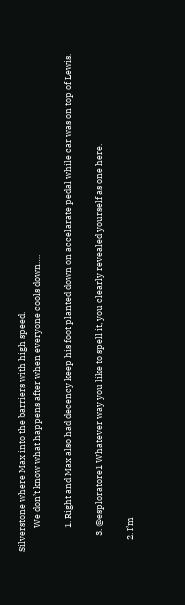Silverstone where Max into the barriers with high speed.
            We don’t know what happens after when everyone cools down….

            1. Right and Max also had decency keep his foot planted down on accelarate pedal while car was on top of Lewis.

        3. @esploratore1 Whatever way you like to spell it, you clearly revealed yourself as one here.

      2. I’m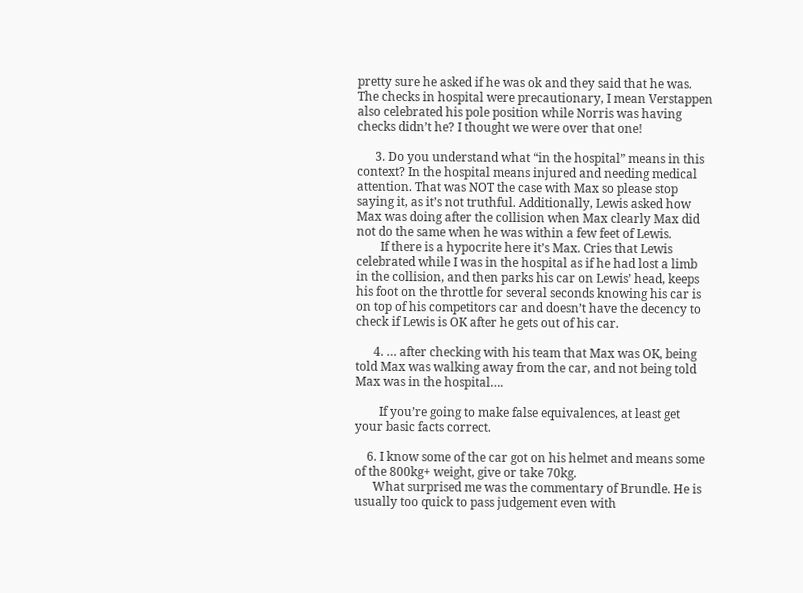pretty sure he asked if he was ok and they said that he was. The checks in hospital were precautionary, I mean Verstappen also celebrated his pole position while Norris was having checks didn’t he? I thought we were over that one!

      3. Do you understand what “in the hospital” means in this context? In the hospital means injured and needing medical attention. That was NOT the case with Max so please stop saying it, as it’s not truthful. Additionally, Lewis asked how Max was doing after the collision when Max clearly Max did not do the same when he was within a few feet of Lewis.
        If there is a hypocrite here it’s Max. Cries that Lewis celebrated while I was in the hospital as if he had lost a limb in the collision, and then parks his car on Lewis’ head, keeps his foot on the throttle for several seconds knowing his car is on top of his competitors car and doesn’t have the decency to check if Lewis is OK after he gets out of his car.

      4. … after checking with his team that Max was OK, being told Max was walking away from the car, and not being told Max was in the hospital….

        If you’re going to make false equivalences, at least get your basic facts correct.

    6. I know some of the car got on his helmet and means some of the 800kg+ weight, give or take 70kg.
      What surprised me was the commentary of Brundle. He is usually too quick to pass judgement even with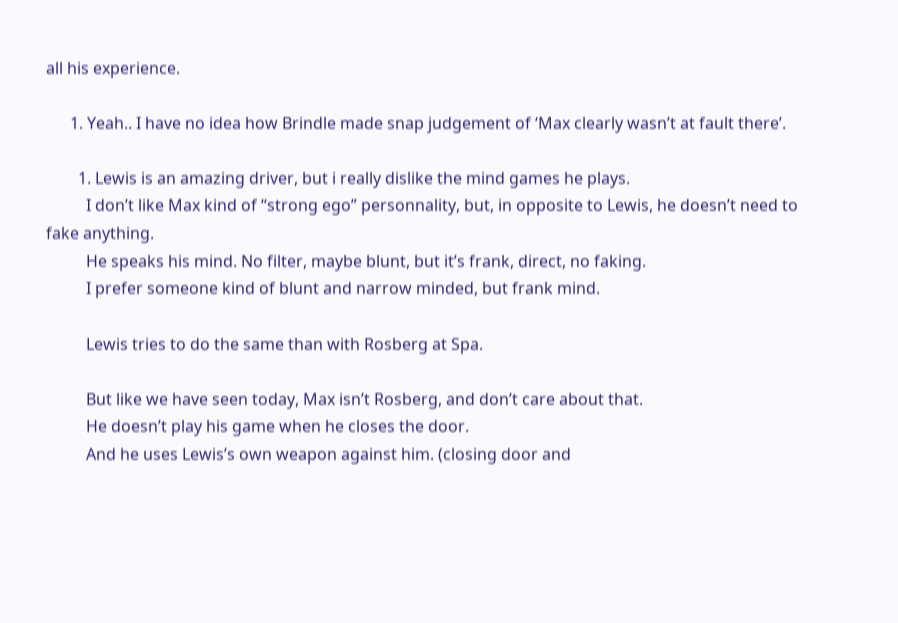all his experience.

      1. Yeah.. I have no idea how Brindle made snap judgement of ‘Max clearly wasn’t at fault there’.

        1. Lewis is an amazing driver, but i really dislike the mind games he plays.
          I don’t like Max kind of “strong ego” personnality, but, in opposite to Lewis, he doesn’t need to fake anything.
          He speaks his mind. No filter, maybe blunt, but it’s frank, direct, no faking.
          I prefer someone kind of blunt and narrow minded, but frank mind.

          Lewis tries to do the same than with Rosberg at Spa.

          But like we have seen today, Max isn’t Rosberg, and don’t care about that.
          He doesn’t play his game when he closes the door.
          And he uses Lewis’s own weapon against him. (closing door and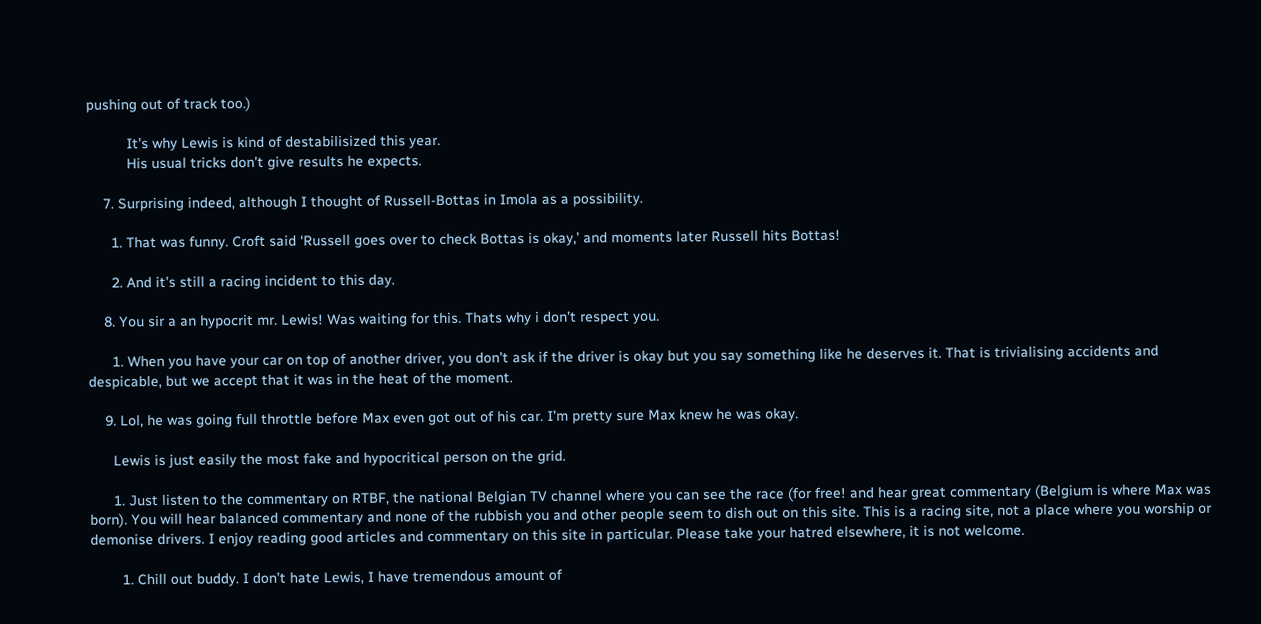pushing out of track too.)

          It’s why Lewis is kind of destabilisized this year.
          His usual tricks don’t give results he expects.

    7. Surprising indeed, although I thought of Russell-Bottas in Imola as a possibility.

      1. That was funny. Croft said ‘Russell goes over to check Bottas is okay,’ and moments later Russell hits Bottas!

      2. And it’s still a racing incident to this day.

    8. You sir a an hypocrit mr. Lewis! Was waiting for this. Thats why i don’t respect you.

      1. When you have your car on top of another driver, you don’t ask if the driver is okay but you say something like he deserves it. That is trivialising accidents and despicable, but we accept that it was in the heat of the moment.

    9. Lol, he was going full throttle before Max even got out of his car. I’m pretty sure Max knew he was okay.

      Lewis is just easily the most fake and hypocritical person on the grid.

      1. Just listen to the commentary on RTBF, the national Belgian TV channel where you can see the race (for free! and hear great commentary (Belgium is where Max was born). You will hear balanced commentary and none of the rubbish you and other people seem to dish out on this site. This is a racing site, not a place where you worship or demonise drivers. I enjoy reading good articles and commentary on this site in particular. Please take your hatred elsewhere, it is not welcome.

        1. Chill out buddy. I don’t hate Lewis, I have tremendous amount of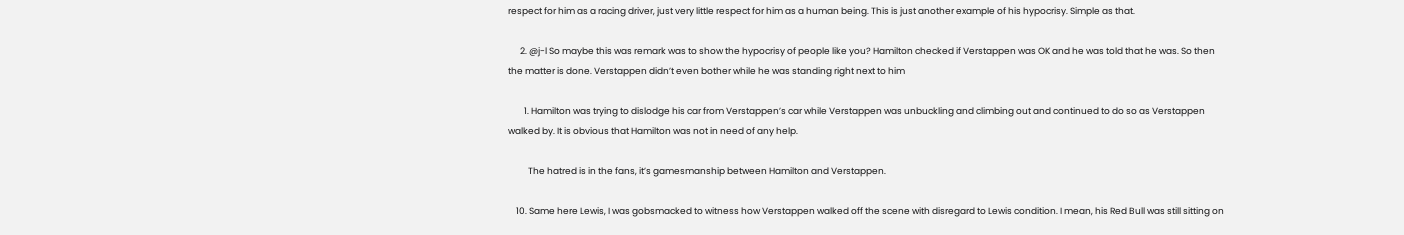respect for him as a racing driver, just very little respect for him as a human being. This is just another example of his hypocrisy. Simple as that.

      2. @j-l So maybe this was remark was to show the hypocrisy of people like you? Hamilton checked if Verstappen was OK and he was told that he was. So then the matter is done. Verstappen didn’t even bother while he was standing right next to him

        1. Hamilton was trying to dislodge his car from Verstappen’s car while Verstappen was unbuckling and climbing out and continued to do so as Verstappen walked by. It is obvious that Hamilton was not in need of any help.

          The hatred is in the fans, it’s gamesmanship between Hamilton and Verstappen.

    10. Same here Lewis, I was gobsmacked to witness how Verstappen walked off the scene with disregard to Lewis condition. I mean, his Red Bull was still sitting on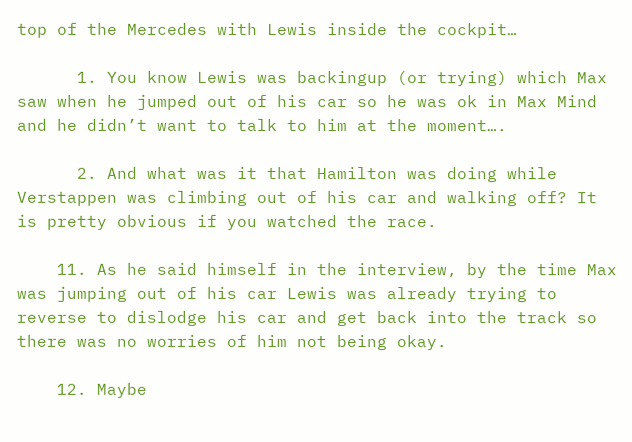top of the Mercedes with Lewis inside the cockpit…

      1. You know Lewis was backingup (or trying) which Max saw when he jumped out of his car so he was ok in Max Mind and he didn’t want to talk to him at the moment….

      2. And what was it that Hamilton was doing while Verstappen was climbing out of his car and walking off? It is pretty obvious if you watched the race.

    11. As he said himself in the interview, by the time Max was jumping out of his car Lewis was already trying to reverse to dislodge his car and get back into the track so there was no worries of him not being okay.

    12. Maybe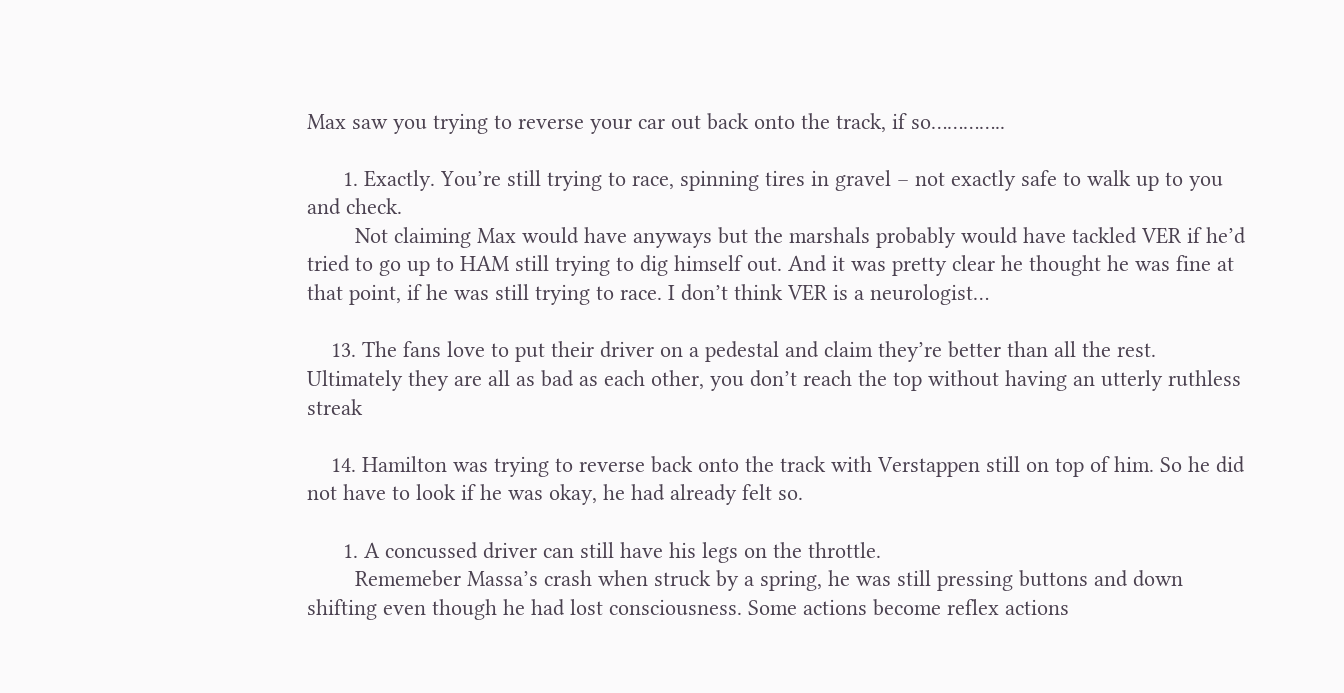Max saw you trying to reverse your car out back onto the track, if so…………..

      1. Exactly. You’re still trying to race, spinning tires in gravel – not exactly safe to walk up to you and check.
        Not claiming Max would have anyways but the marshals probably would have tackled VER if he’d tried to go up to HAM still trying to dig himself out. And it was pretty clear he thought he was fine at that point, if he was still trying to race. I don’t think VER is a neurologist…

    13. The fans love to put their driver on a pedestal and claim they’re better than all the rest. Ultimately they are all as bad as each other, you don’t reach the top without having an utterly ruthless streak

    14. Hamilton was trying to reverse back onto the track with Verstappen still on top of him. So he did not have to look if he was okay, he had already felt so.

      1. A concussed driver can still have his legs on the throttle.
        Rememeber Massa’s crash when struck by a spring, he was still pressing buttons and down shifting even though he had lost consciousness. Some actions become reflex actions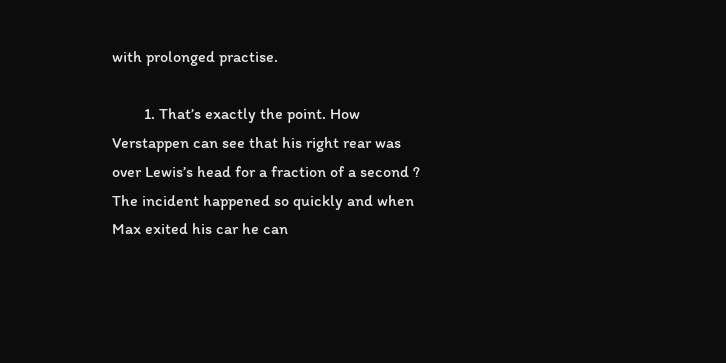with prolonged practise.

        1. That’s exactly the point. How Verstappen can see that his right rear was over Lewis’s head for a fraction of a second ? The incident happened so quickly and when Max exited his car he can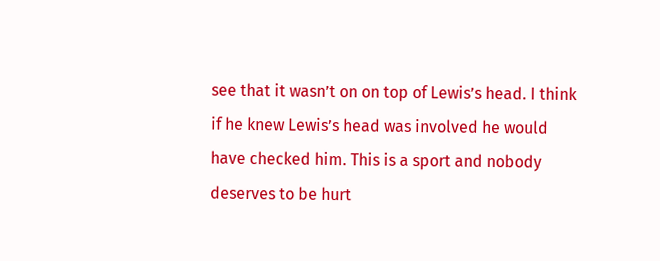see that it wasn’t on on top of Lewis’s head. I think if he knew Lewis’s head was involved he would have checked him. This is a sport and nobody deserves to be hurt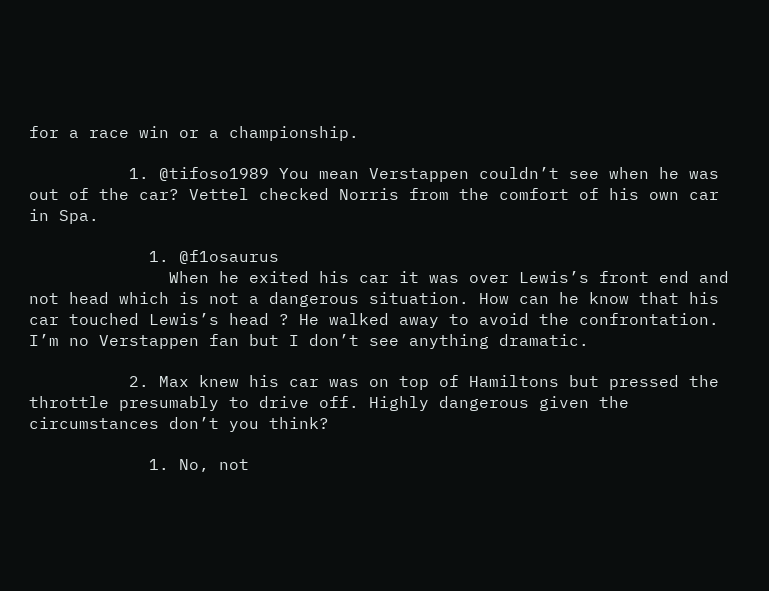for a race win or a championship.

          1. @tifoso1989 You mean Verstappen couldn’t see when he was out of the car? Vettel checked Norris from the comfort of his own car in Spa.

            1. @f1osaurus
              When he exited his car it was over Lewis’s front end and not head which is not a dangerous situation. How can he know that his car touched Lewis’s head ? He walked away to avoid the confrontation. I’m no Verstappen fan but I don’t see anything dramatic.

          2. Max knew his car was on top of Hamiltons but pressed the throttle presumably to drive off. Highly dangerous given the circumstances don’t you think?

            1. No, not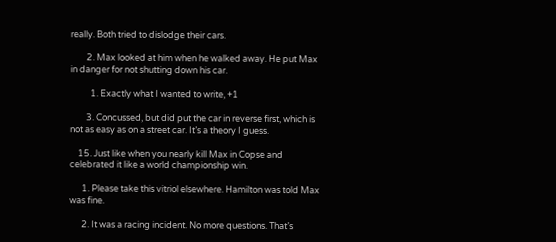really. Both tried to dislodge their cars.

        2. Max looked at him when he walked away. He put Max in danger for not shutting down his car.

          1. Exactly what I wanted to write, +1

        3. Concussed, but did put the car in reverse first, which is not as easy as on a street car. It’s a theory I guess.

    15. Just like when you nearly kill Max in Copse and celebrated it like a world championship win.

      1. Please take this vitriol elsewhere. Hamilton was told Max was fine.

      2. It was a racing incident. No more questions. That’s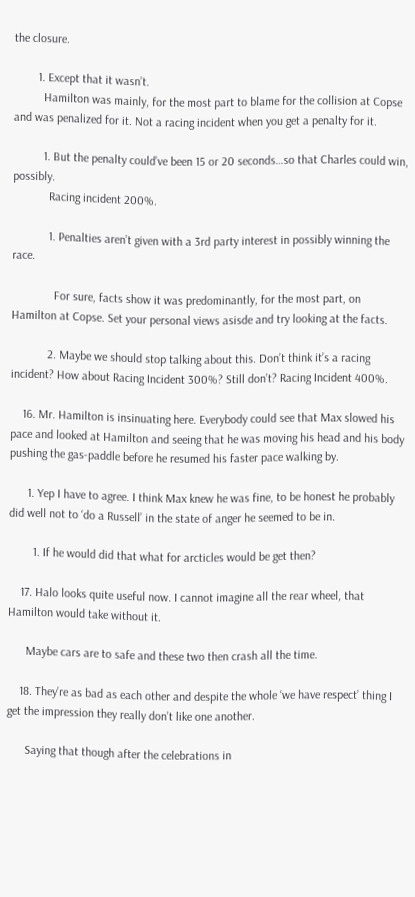the closure.

        1. Except that it wasn’t.
          Hamilton was mainly, for the most part to blame for the collision at Copse and was penalized for it. Not a racing incident when you get a penalty for it.

          1. But the penalty could’ve been 15 or 20 seconds…so that Charles could win, possibly.
            Racing incident 200%.

            1. Penalties aren’t given with a 3rd party interest in possibly winning the race.

              For sure, facts show it was predominantly, for the most part, on Hamilton at Copse. Set your personal views asisde and try looking at the facts.

            2. Maybe we should stop talking about this. Don’t think it’s a racing incident? How about Racing Incident 300%? Still don’t? Racing Incident 400%.

    16. Mr. Hamilton is insinuating here. Everybody could see that Max slowed his pace and looked at Hamilton and seeing that he was moving his head and his body pushing the gas-paddle before he resumed his faster pace walking by.

      1. Yep I have to agree. I think Max knew he was fine, to be honest he probably did well not to ‘do a Russell’ in the state of anger he seemed to be in.

        1. If he would did that what for arcticles would be get then?

    17. Halo looks quite useful now. I cannot imagine all the rear wheel, that Hamilton would take without it.

      Maybe cars are to safe and these two then crash all the time.

    18. They’re as bad as each other and despite the whole ‘we have respect’ thing I get the impression they really don’t like one another.

      Saying that though after the celebrations in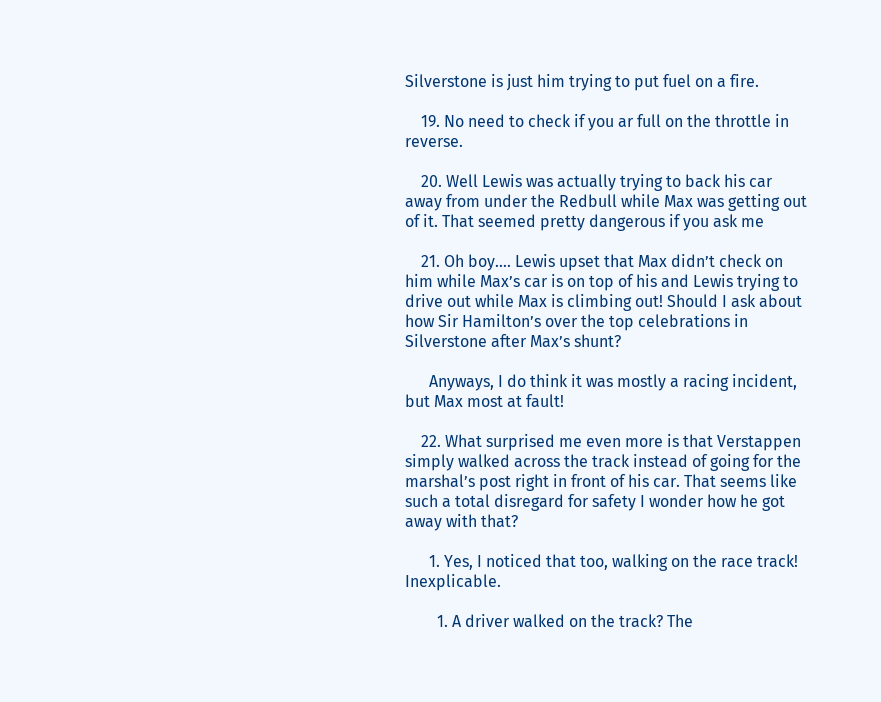Silverstone is just him trying to put fuel on a fire.

    19. No need to check if you ar full on the throttle in reverse.

    20. Well Lewis was actually trying to back his car away from under the Redbull while Max was getting out of it. That seemed pretty dangerous if you ask me

    21. Oh boy…. Lewis upset that Max didn’t check on him while Max’s car is on top of his and Lewis trying to drive out while Max is climbing out! Should I ask about how Sir Hamilton’s over the top celebrations in Silverstone after Max’s shunt?

      Anyways, I do think it was mostly a racing incident, but Max most at fault!

    22. What surprised me even more is that Verstappen simply walked across the track instead of going for the marshal’s post right in front of his car. That seems like such a total disregard for safety I wonder how he got away with that?

      1. Yes, I noticed that too, walking on the race track! Inexplicable.

        1. A driver walked on the track? The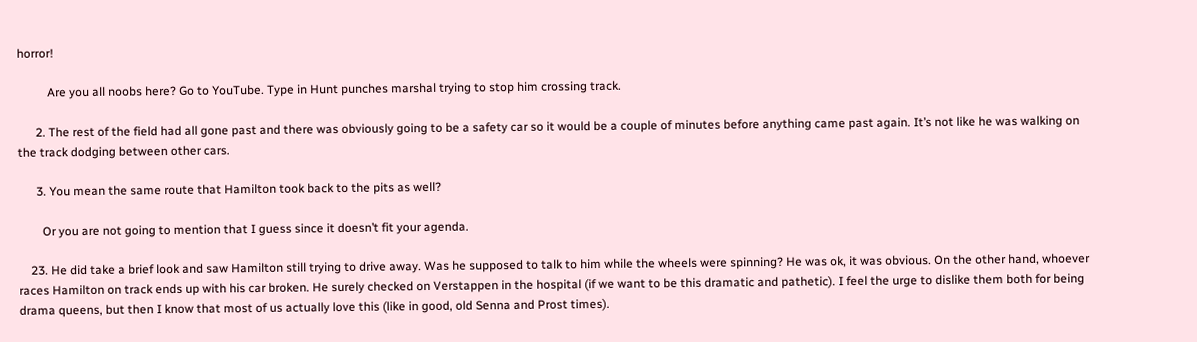horror!

          Are you all noobs here? Go to YouTube. Type in Hunt punches marshal trying to stop him crossing track.

      2. The rest of the field had all gone past and there was obviously going to be a safety car so it would be a couple of minutes before anything came past again. It’s not like he was walking on the track dodging between other cars.

      3. You mean the same route that Hamilton took back to the pits as well?

        Or you are not going to mention that I guess since it doesn’t fit your agenda.

    23. He did take a brief look and saw Hamilton still trying to drive away. Was he supposed to talk to him while the wheels were spinning? He was ok, it was obvious. On the other hand, whoever races Hamilton on track ends up with his car broken. He surely checked on Verstappen in the hospital (if we want to be this dramatic and pathetic). I feel the urge to dislike them both for being drama queens, but then I know that most of us actually love this (like in good, old Senna and Prost times).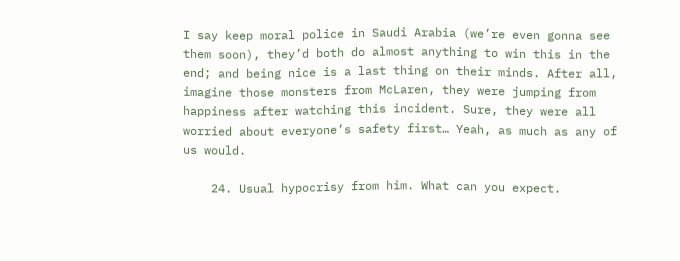I say keep moral police in Saudi Arabia (we’re even gonna see them soon), they’d both do almost anything to win this in the end; and being nice is a last thing on their minds. After all, imagine those monsters from McLaren, they were jumping from happiness after watching this incident. Sure, they were all worried about everyone’s safety first… Yeah, as much as any of us would.

    24. Usual hypocrisy from him. What can you expect.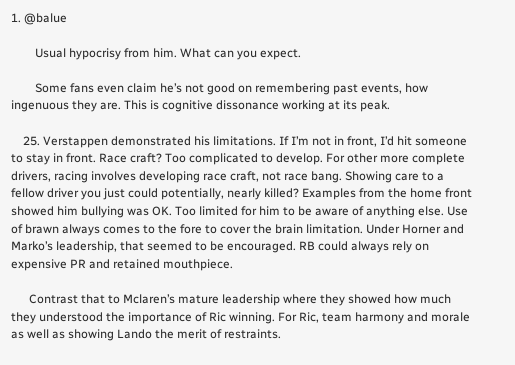1. @balue

        Usual hypocrisy from him. What can you expect.

        Some fans even claim he’s not good on remembering past events, how ingenuous they are. This is cognitive dissonance working at its peak.

    25. Verstappen demonstrated his limitations. If I’m not in front, I’d hit someone to stay in front. Race craft? Too complicated to develop. For other more complete drivers, racing involves developing race craft, not race bang. Showing care to a fellow driver you just could potentially, nearly killed? Examples from the home front showed him bullying was OK. Too limited for him to be aware of anything else. Use of brawn always comes to the fore to cover the brain limitation. Under Horner and Marko’s leadership, that seemed to be encouraged. RB could always rely on expensive PR and retained mouthpiece.

      Contrast that to Mclaren’s mature leadership where they showed how much they understood the importance of Ric winning. For Ric, team harmony and morale as well as showing Lando the merit of restraints.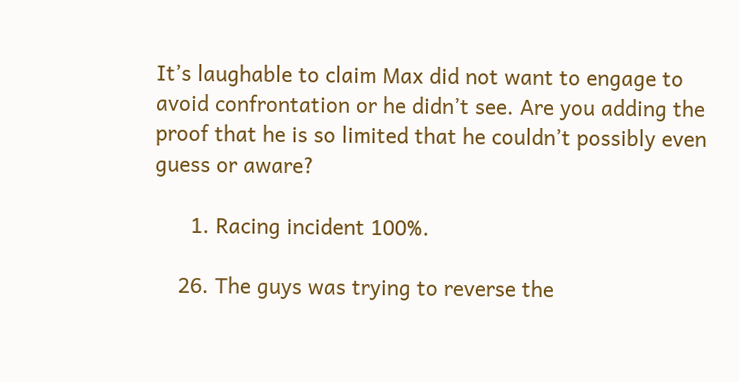It’s laughable to claim Max did not want to engage to avoid confrontation or he didn’t see. Are you adding the proof that he is so limited that he couldn’t possibly even guess or aware?

      1. Racing incident 100%.

    26. The guys was trying to reverse the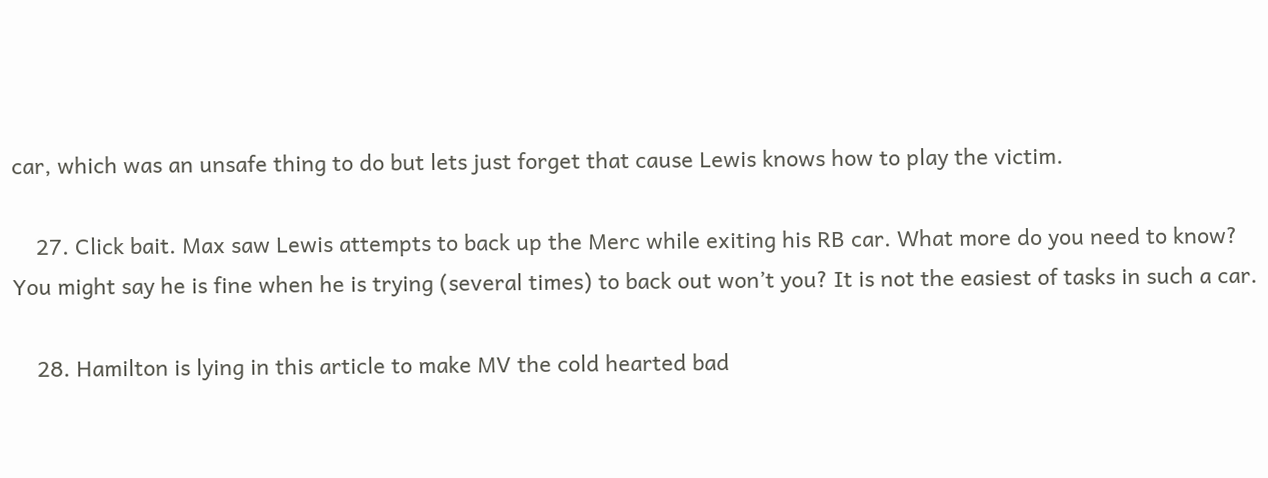car, which was an unsafe thing to do but lets just forget that cause Lewis knows how to play the victim.

    27. Click bait. Max saw Lewis attempts to back up the Merc while exiting his RB car. What more do you need to know? You might say he is fine when he is trying (several times) to back out won’t you? It is not the easiest of tasks in such a car.

    28. Hamilton is lying in this article to make MV the cold hearted bad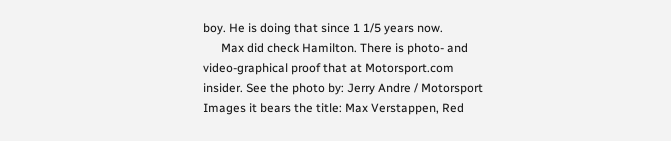boy. He is doing that since 1 1/5 years now.
      Max did check Hamilton. There is photo- and video-graphical proof that at Motorsport.com insider. See the photo by: Jerry Andre / Motorsport Images it bears the title: Max Verstappen, Red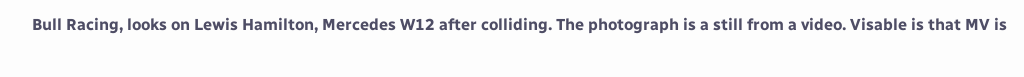Bull Racing, looks on Lewis Hamilton, Mercedes W12 after colliding. The photograph is a still from a video. Visable is that MV is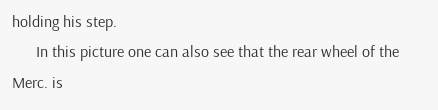holding his step.
      In this picture one can also see that the rear wheel of the Merc. is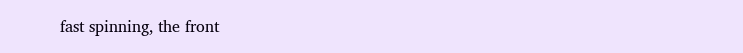fast spinning, the front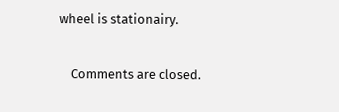wheel is stationairy.

    Comments are closed.